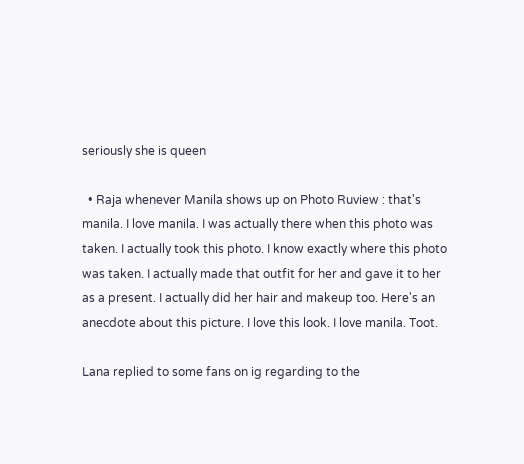seriously she is queen

  • Raja whenever Manila shows up on Photo Ruview : that's manila. I love manila. I was actually there when this photo was taken. I actually took this photo. I know exactly where this photo was taken. I actually made that outfit for her and gave it to her as a present. I actually did her hair and makeup too. Here's an anecdote about this picture. I love this look. I love manila. Toot.

Lana replied to some fans on ig regarding to the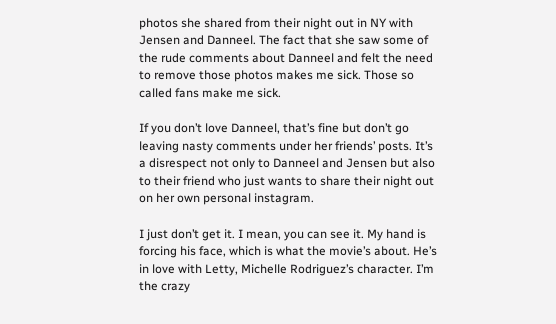photos she shared from their night out in NY with Jensen and Danneel. The fact that she saw some of the rude comments about Danneel and felt the need to remove those photos makes me sick. Those so called fans make me sick.

If you don’t love Danneel, that’s fine but don’t go leaving nasty comments under her friends’ posts. It’s a disrespect not only to Danneel and Jensen but also to their friend who just wants to share their night out on her own personal instagram.

I just don’t get it. I mean, you can see it. My hand is forcing his face, which is what the movie’s about. He’s in love with Letty, Michelle Rodriguez’s character. I’m the crazy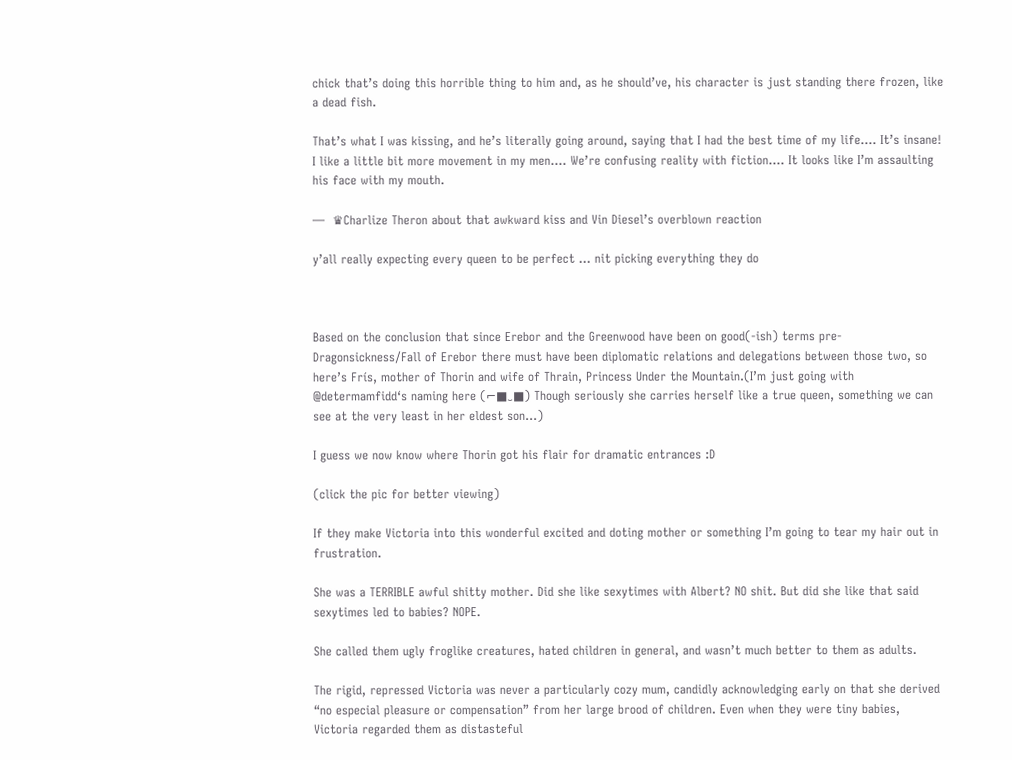chick that’s doing this horrible thing to him and, as he should’ve, his character is just standing there frozen, like a dead fish.

That’s what I was kissing, and he’s literally going around, saying that I had the best time of my life…. It’s insane! I like a little bit more movement in my men…. We’re confusing reality with fiction…. It looks like I’m assaulting his face with my mouth.

—  ♛Charlize Theron about that awkward kiss and Vin Diesel’s overblown reaction

y’all really expecting every queen to be perfect … nit picking everything they do



Based on the conclusion that since Erebor and the Greenwood have been on good(-ish) terms pre-Dragonsickness/Fall of Erebor there must have been diplomatic relations and delegations between those two, so here’s Frís, mother of Thorin and wife of Thrain, Princess Under the Mountain.(I’m just going with @determamfidd‘s naming here (⌐■‿■) Though seriously she carries herself like a true queen, something we can see at the very least in her eldest son…)

I guess we now know where Thorin got his flair for dramatic entrances :D

(click the pic for better viewing)

If they make Victoria into this wonderful excited and doting mother or something I’m going to tear my hair out in frustration.

She was a TERRIBLE awful shitty mother. Did she like sexytimes with Albert? NO shit. But did she like that said sexytimes led to babies? NOPE.

She called them ugly froglike creatures, hated children in general, and wasn’t much better to them as adults.

The rigid, repressed Victoria was never a particularly cozy mum, candidly acknowledging early on that she derived “no especial pleasure or compensation” from her large brood of children. Even when they were tiny babies, Victoria regarded them as distasteful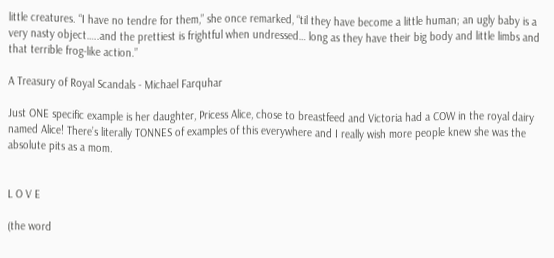little creatures. “I have no tendre for them,” she once remarked, “til they have become a little human; an ugly baby is a very nasty object…..and the prettiest is frightful when undressed… long as they have their big body and little limbs and that terrible frog-like action.”

A Treasury of Royal Scandals - Michael Farquhar

Just ONE specific example is her daughter, Pricess Alice, chose to breastfeed and Victoria had a COW in the royal dairy named Alice! There’s literally TONNES of examples of this everywhere and I really wish more people knew she was the absolute pits as a mom.


L O V E

(the word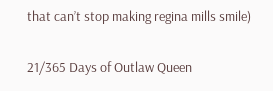that can’t stop making regina mills smile)

21/365 Days of Outlaw Queen